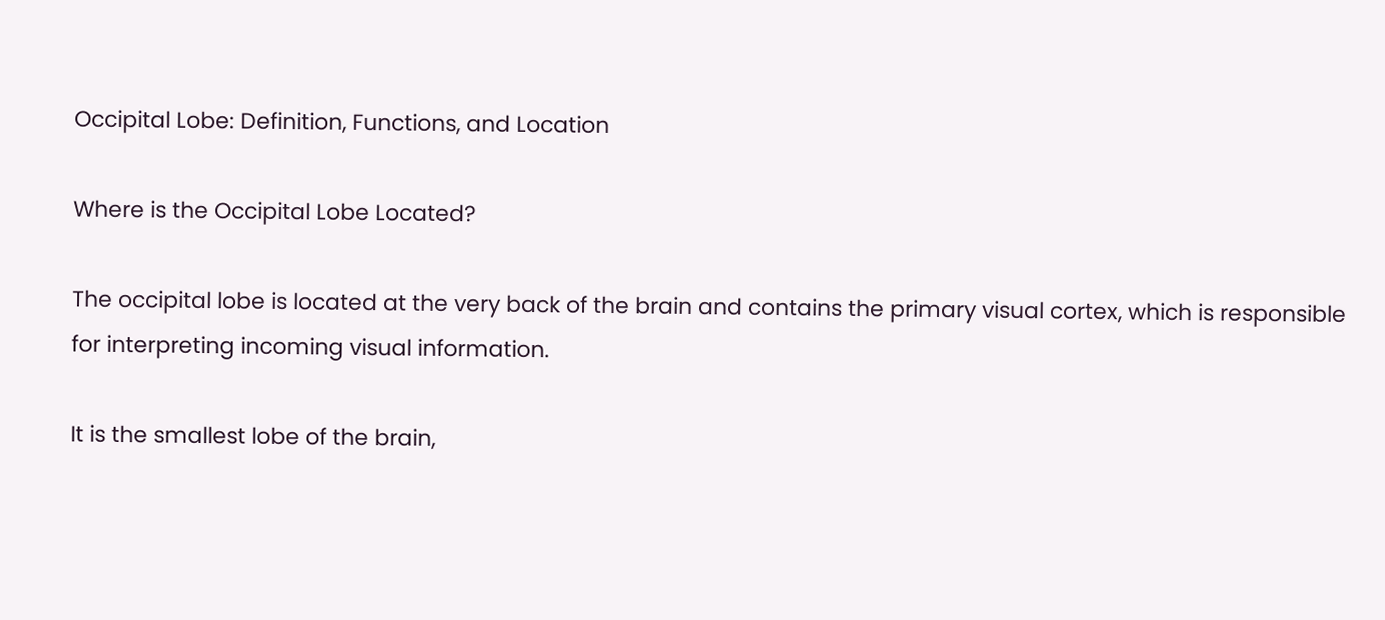Occipital Lobe: Definition, Functions, and Location

Where is the Occipital Lobe Located?

The occipital lobe is located at the very back of the brain and contains the primary visual cortex, which is responsible for interpreting incoming visual information.

It is the smallest lobe of the brain,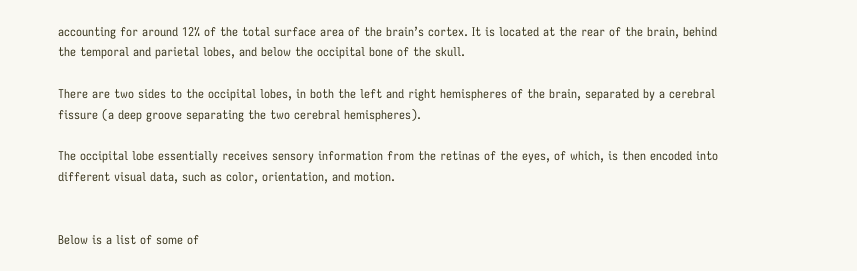accounting for around 12% of the total surface area of the brain’s cortex. It is located at the rear of the brain, behind the temporal and parietal lobes, and below the occipital bone of the skull.

There are two sides to the occipital lobes, in both the left and right hemispheres of the brain, separated by a cerebral fissure (a deep groove separating the two cerebral hemispheres).

The occipital lobe essentially receives sensory information from the retinas of the eyes, of which, is then encoded into different visual data, such as color, orientation, and motion.


Below is a list of some of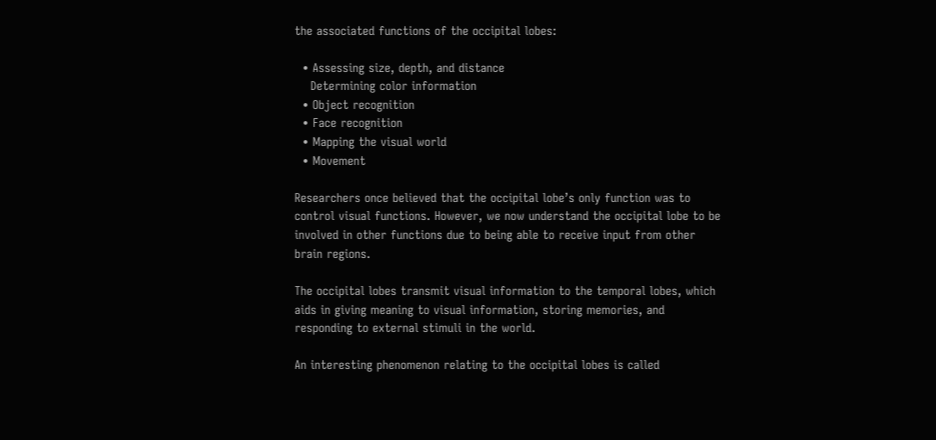the associated functions of the occipital lobes:

  • Assessing size, depth, and distance
    Determining color information
  • Object recognition
  • Face recognition
  • Mapping the visual world
  • Movement

Researchers once believed that the occipital lobe’s only function was to control visual functions. However, we now understand the occipital lobe to be involved in other functions due to being able to receive input from other brain regions.

The occipital lobes transmit visual information to the temporal lobes, which aids in giving meaning to visual information, storing memories, and responding to external stimuli in the world.

An interesting phenomenon relating to the occipital lobes is called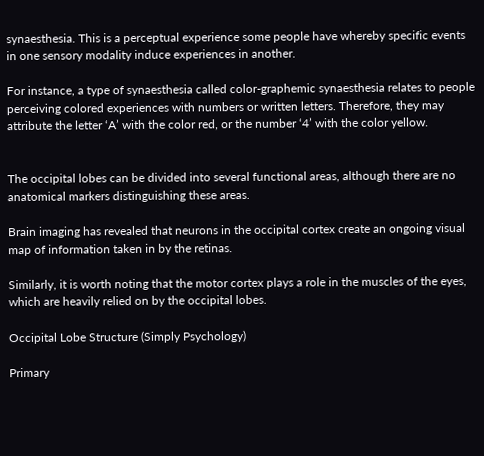synaesthesia. This is a perceptual experience some people have whereby specific events in one sensory modality induce experiences in another.

For instance, a type of synaesthesia called color-graphemic synaesthesia relates to people perceiving colored experiences with numbers or written letters. Therefore, they may attribute the letter ‘A’ with the color red, or the number ‘4’ with the color yellow.


The occipital lobes can be divided into several functional areas, although there are no anatomical markers distinguishing these areas.

Brain imaging has revealed that neurons in the occipital cortex create an ongoing visual map of information taken in by the retinas.

Similarly, it is worth noting that the motor cortex plays a role in the muscles of the eyes, which are heavily relied on by the occipital lobes.

Occipital Lobe Structure (Simply Psychology)

Primary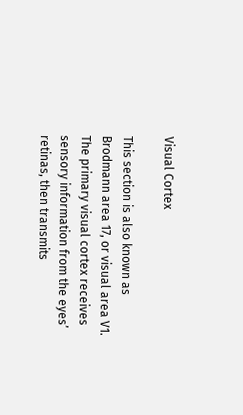Visual Cortex

This section is also known as Brodmann area 17, or visual area V1. The primary visual cortex receives sensory information from the eyes’ retinas, then transmits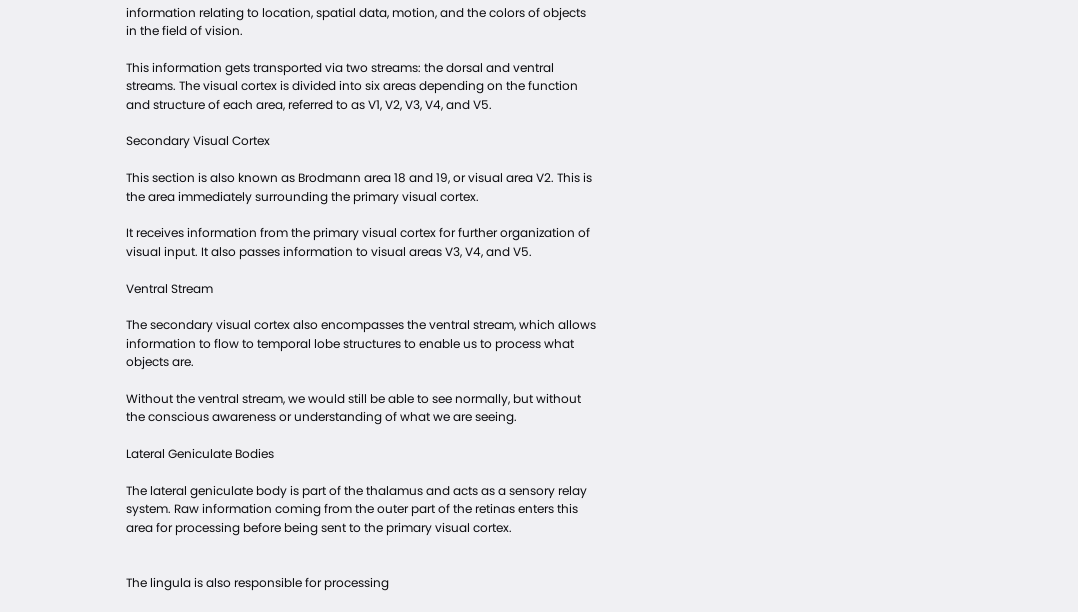information relating to location, spatial data, motion, and the colors of objects in the field of vision.

This information gets transported via two streams: the dorsal and ventral streams. The visual cortex is divided into six areas depending on the function and structure of each area, referred to as V1, V2, V3, V4, and V5.

Secondary Visual Cortex

This section is also known as Brodmann area 18 and 19, or visual area V2. This is the area immediately surrounding the primary visual cortex.

It receives information from the primary visual cortex for further organization of visual input. It also passes information to visual areas V3, V4, and V5.

Ventral Stream

The secondary visual cortex also encompasses the ventral stream, which allows information to flow to temporal lobe structures to enable us to process what objects are.

Without the ventral stream, we would still be able to see normally, but without the conscious awareness or understanding of what we are seeing.

Lateral Geniculate Bodies

The lateral geniculate body is part of the thalamus and acts as a sensory relay system. Raw information coming from the outer part of the retinas enters this area for processing before being sent to the primary visual cortex.


The lingula is also responsible for processing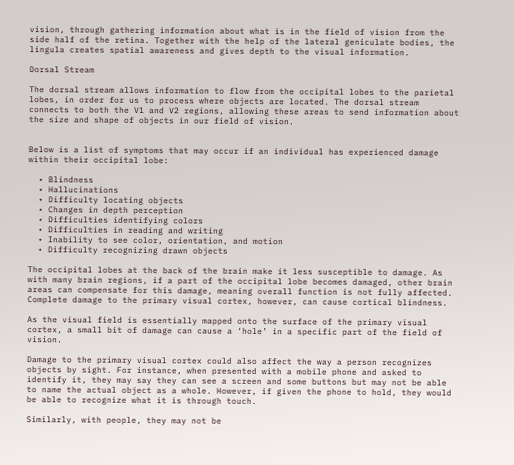vision, through gathering information about what is in the field of vision from the side half of the retina. Together with the help of the lateral geniculate bodies, the lingula creates spatial awareness and gives depth to the visual information.

Dorsal Stream

The dorsal stream allows information to flow from the occipital lobes to the parietal lobes, in order for us to process where objects are located. The dorsal stream connects to both the V1 and V2 regions, allowing these areas to send information about the size and shape of objects in our field of vision.


Below is a list of symptoms that may occur if an individual has experienced damage within their occipital lobe:

  • Blindness
  • Hallucinations
  • Difficulty locating objects
  • Changes in depth perception
  • Difficulties identifying colors
  • Difficulties in reading and writing
  • Inability to see color, orientation, and motion
  • Difficulty recognizing drawn objects

The occipital lobes at the back of the brain make it less susceptible to damage. As with many brain regions, if a part of the occipital lobe becomes damaged, other brain areas can compensate for this damage, meaning overall function is not fully affected. Complete damage to the primary visual cortex, however, can cause cortical blindness.

As the visual field is essentially mapped onto the surface of the primary visual cortex, a small bit of damage can cause a ‘hole’ in a specific part of the field of vision.

Damage to the primary visual cortex could also affect the way a person recognizes objects by sight. For instance, when presented with a mobile phone and asked to identify it, they may say they can see a screen and some buttons but may not be able to name the actual object as a whole. However, if given the phone to hold, they would be able to recognize what it is through touch.

Similarly, with people, they may not be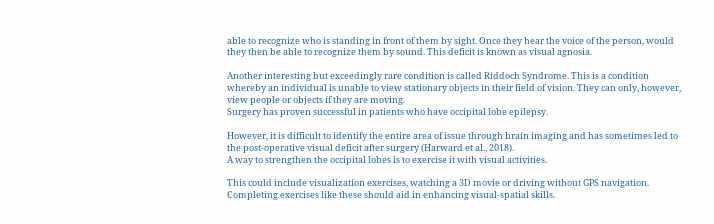able to recognize who is standing in front of them by sight. Once they hear the voice of the person, would they then be able to recognize them by sound. This deficit is known as visual agnosia.

Another interesting but exceedingly rare condition is called Riddoch Syndrome. This is a condition whereby an individual is unable to view stationary objects in their field of vision. They can only, however, view people or objects if they are moving.
Surgery has proven successful in patients who have occipital lobe epilepsy.

However, it is difficult to identify the entire area of issue through brain imaging and has sometimes led to the post-operative visual deficit after surgery (Harward et al., 2018).
A way to strengthen the occipital lobes is to exercise it with visual activities.

This could include visualization exercises, watching a 3D movie or driving without GPS navigation. Completing exercises like these should aid in enhancing visual-spatial skills.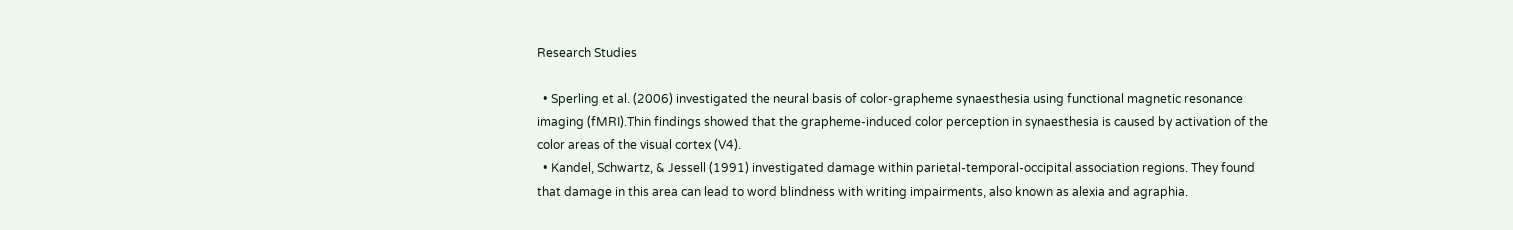Research Studies

  • Sperling et al. (2006) investigated the neural basis of color-grapheme synaesthesia using functional magnetic resonance imaging (fMRI).Thin findings showed that the grapheme-induced color perception in synaesthesia is caused by activation of the color areas of the visual cortex (V4).
  • Kandel, Schwartz, & Jessell (1991) investigated damage within parietal-temporal-occipital association regions. They found that damage in this area can lead to word blindness with writing impairments, also known as alexia and agraphia.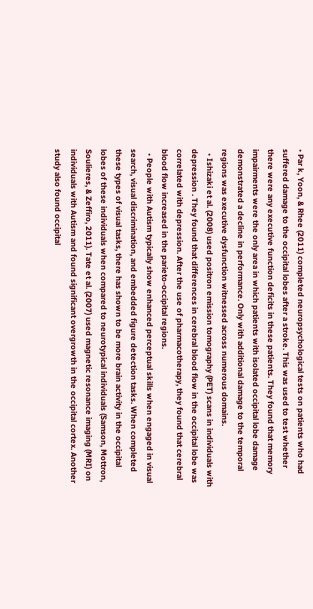• Par k, Yoon, & Rhee (2011) completed neuropsychological tests on patients who had suffered damage to the occipital lobes after a stroke. This was used to test whether there were any executive function deficits in these patients. They found that memory impairments were the only area in which patients with isolated occipital lobe damage demonstrated a decline in performance. Only with additional damage to the temporal regions was executive dysfunction witnessed across numerous domains.
  • Ishizaki et al. (2008) used positron emission tomography (PET) scans in individuals with depression . They found that differences in cerebral blood flow in the occipital lobe was correlated with depression. After the use of pharmacotherapy, they found that cerebral blood flow increased in the parieto-occipital regions.
  • People with Autism typically show enhanced perceptual skills when engaged in visual search, visual discrimination, and embedded figure detection tasks. When completed these types of visual tasks, there has shown to be more brain activity in the occipital lobes of these individuals when compared to neurotypical individuals (Samson, Mottron, Soulieres, & Zeffiro, 2011). Tate et al. (2007) used magnetic resonance imaging (MRI) on individuals with Autism and found significant overgrowth in the occipital cortex. Another study also found occipital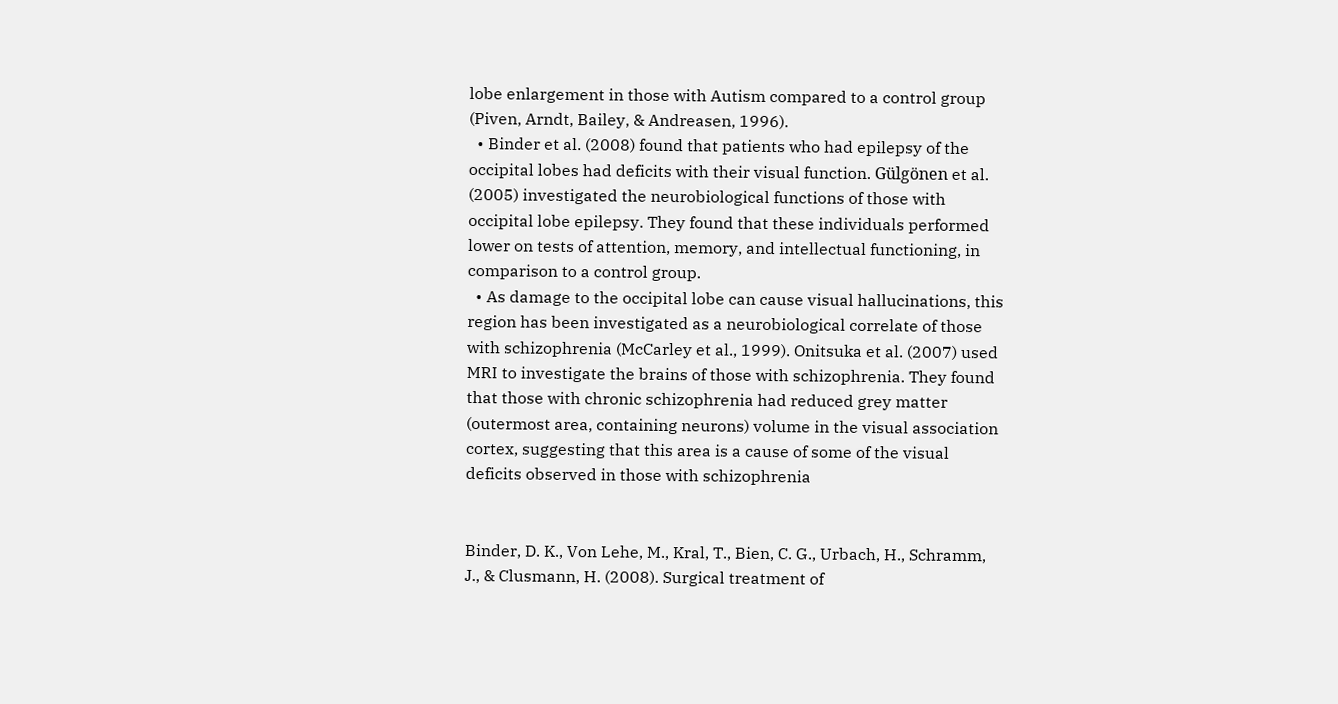lobe enlargement in those with Autism compared to a control group (Piven, Arndt, Bailey, & Andreasen, 1996).
  • Binder et al. (2008) found that patients who had epilepsy of the occipital lobes had deficits with their visual function. Gülgönen et al. (2005) investigated the neurobiological functions of those with occipital lobe epilepsy. They found that these individuals performed lower on tests of attention, memory, and intellectual functioning, in comparison to a control group.
  • As damage to the occipital lobe can cause visual hallucinations, this region has been investigated as a neurobiological correlate of those with schizophrenia (McCarley et al., 1999). Onitsuka et al. (2007) used MRI to investigate the brains of those with schizophrenia. They found that those with chronic schizophrenia had reduced grey matter (outermost area, containing neurons) volume in the visual association cortex, suggesting that this area is a cause of some of the visual deficits observed in those with schizophrenia


Binder, D. K., Von Lehe, M., Kral, T., Bien, C. G., Urbach, H., Schramm, J., & Clusmann, H. (2008). Surgical treatment of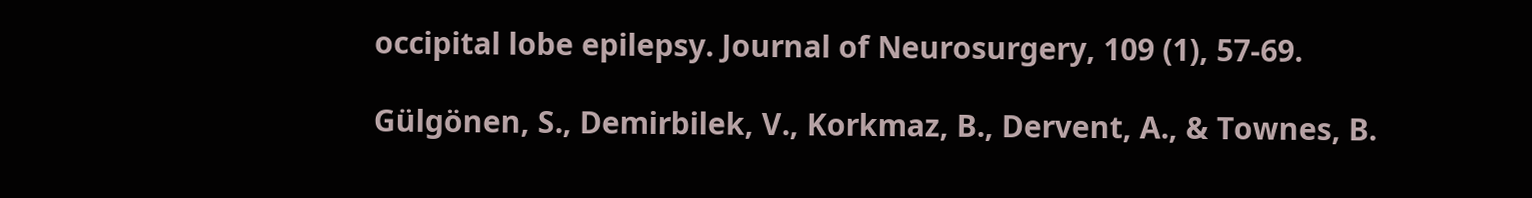occipital lobe epilepsy. Journal of Neurosurgery, 109 (1), 57-69.

Gülgönen, S., Demirbilek, V., Korkmaz, B., Dervent, A., & Townes, B.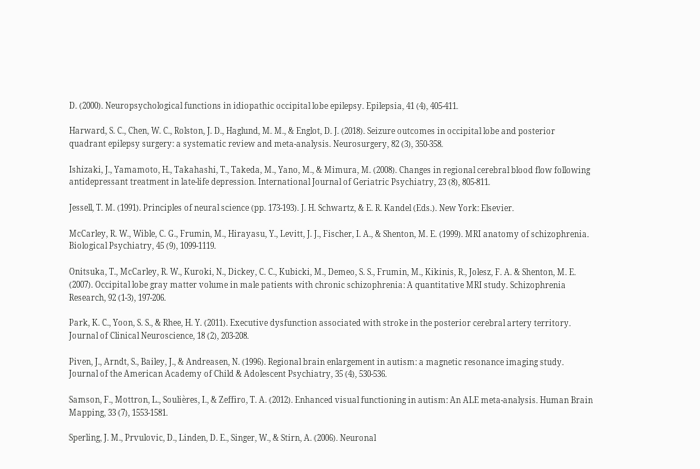D. (2000). Neuropsychological functions in idiopathic occipital lobe epilepsy. Epilepsia, 41 (4), 405-411.

Harward, S. C., Chen, W. C., Rolston, J. D., Haglund, M. M., & Englot, D. J. (2018). Seizure outcomes in occipital lobe and posterior quadrant epilepsy surgery: a systematic review and meta-analysis. Neurosurgery, 82 (3), 350-358.

Ishizaki, J., Yamamoto, H., Takahashi, T., Takeda, M., Yano, M., & Mimura, M. (2008). Changes in regional cerebral blood flow following antidepressant treatment in late‐life depression. International Journal of Geriatric Psychiatry, 23 (8), 805-811.

Jessell, T. M. (1991). Principles of neural science (pp. 173-193). J. H. Schwartz, & E. R. Kandel (Eds.). New York: Elsevier.

McCarley, R. W., Wible, C. G., Frumin, M., Hirayasu, Y., Levitt, J. J., Fischer, I. A., & Shenton, M. E. (1999). MRI anatomy of schizophrenia. Biological Psychiatry, 45 (9), 1099-1119.

Onitsuka, T., McCarley, R. W., Kuroki, N., Dickey, C. C., Kubicki, M., Demeo, S. S., Frumin, M., Kikinis, R., Jolesz, F. A. & Shenton, M. E. (2007). Occipital lobe gray matter volume in male patients with chronic schizophrenia: A quantitative MRI study. Schizophrenia Research, 92 (1-3), 197-206.

Park, K. C., Yoon, S. S., & Rhee, H. Y. (2011). Executive dysfunction associated with stroke in the posterior cerebral artery territory. Journal of Clinical Neuroscience, 18 (2), 203-208.

Piven, J., Arndt, S., Bailey, J., & Andreasen, N. (1996). Regional brain enlargement in autism: a magnetic resonance imaging study. Journal of the American Academy of Child & Adolescent Psychiatry, 35 (4), 530-536.

Samson, F., Mottron, L., Soulières, I., & Zeffiro, T. A. (2012). Enhanced visual functioning in autism: An ALE meta‐analysis. Human Brain Mapping, 33 (7), 1553-1581.

Sperling, J. M., Prvulovic, D., Linden, D. E., Singer, W., & Stirn, A. (2006). Neuronal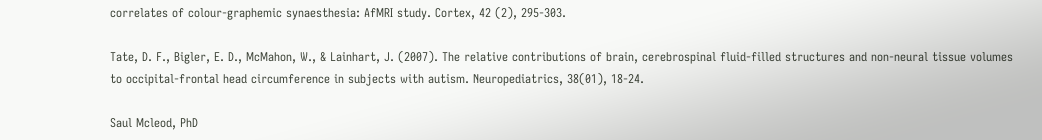correlates of colour-graphemic synaesthesia: AfMRI study. Cortex, 42 (2), 295-303.

Tate, D. F., Bigler, E. D., McMahon, W., & Lainhart, J. (2007). The relative contributions of brain, cerebrospinal fluid-filled structures and non-neural tissue volumes to occipital-frontal head circumference in subjects with autism. Neuropediatrics, 38(01), 18-24.

Saul Mcleod, PhD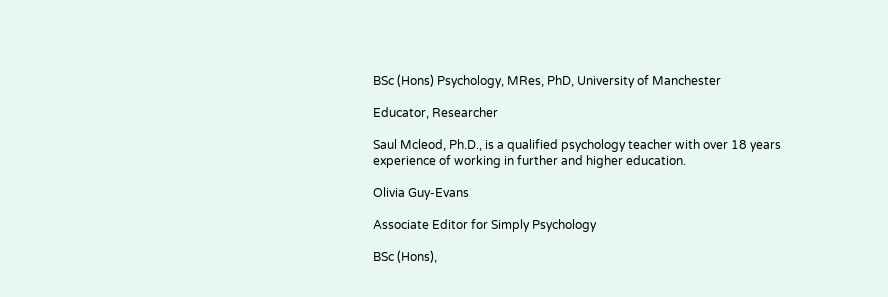BSc (Hons) Psychology, MRes, PhD, University of Manchester

Educator, Researcher

Saul Mcleod, Ph.D., is a qualified psychology teacher with over 18 years experience of working in further and higher education.

Olivia Guy-Evans

Associate Editor for Simply Psychology

BSc (Hons),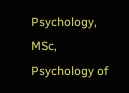Psychology, MSc, Psychology of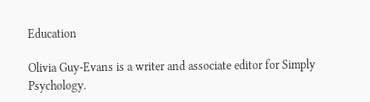Education

Olivia Guy-Evans is a writer and associate editor for Simply Psychology.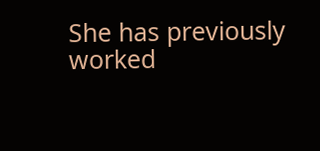She has previously worked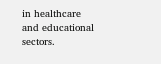in healthcare and educational sectors.